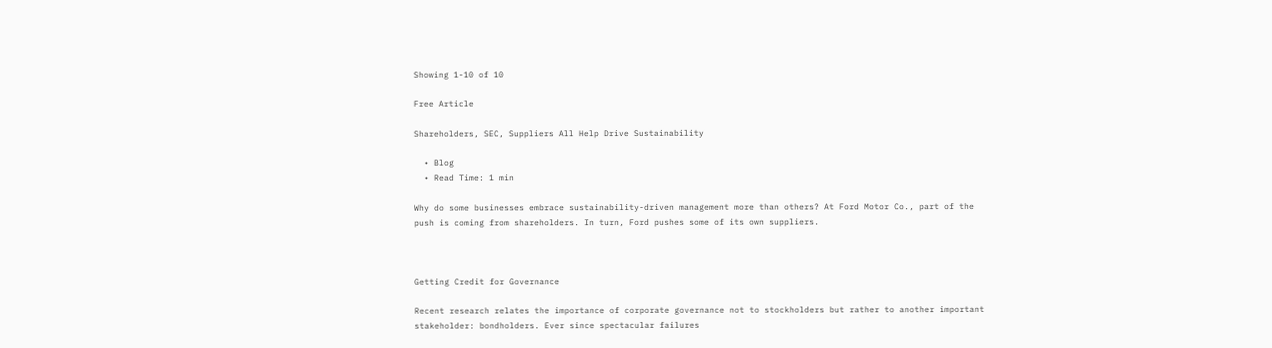Showing 1-10 of 10

Free Article

Shareholders, SEC, Suppliers All Help Drive Sustainability

  • Blog
  • Read Time: 1 min

Why do some businesses embrace sustainability-driven management more than others? At Ford Motor Co., part of the push is coming from shareholders. In turn, Ford pushes some of its own suppliers.



Getting Credit for Governance

Recent research relates the importance of corporate governance not to stockholders but rather to another important stakeholder: bondholders. Ever since spectacular failures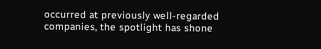occurred at previously well-regarded companies, the spotlight has shone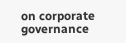on corporate governance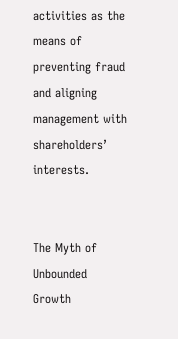activities as the means of preventing fraud and aligning management with shareholders’ interests.


The Myth of Unbounded Growth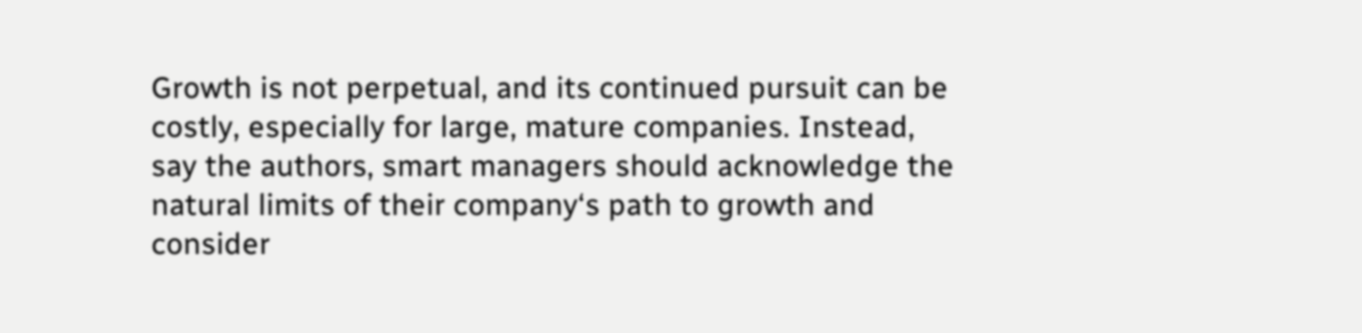Growth is not perpetual, and its continued pursuit can be costly, especially for large, mature companies. Instead, say the authors, smart managers should acknowledge the natural limits of their company‘s path to growth and consider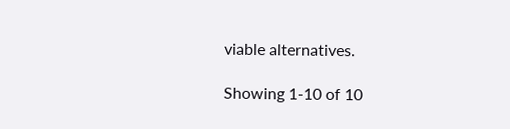viable alternatives.

Showing 1-10 of 10